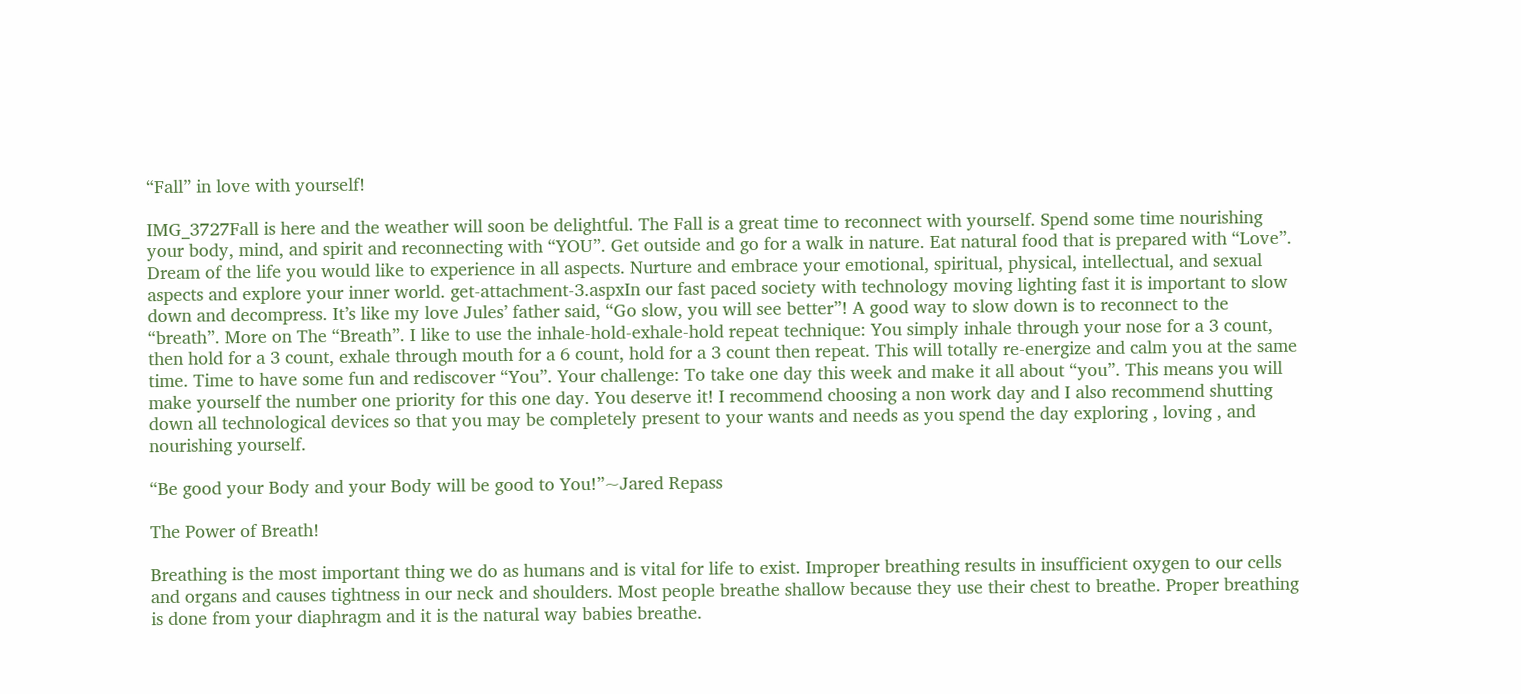“Fall” in love with yourself!

IMG_3727Fall is here and the weather will soon be delightful. The Fall is a great time to reconnect with yourself. Spend some time nourishing your body, mind, and spirit and reconnecting with “YOU”. Get outside and go for a walk in nature. Eat natural food that is prepared with “Love”. Dream of the life you would like to experience in all aspects. Nurture and embrace your emotional, spiritual, physical, intellectual, and sexual aspects and explore your inner world. get-attachment-3.aspxIn our fast paced society with technology moving lighting fast it is important to slow down and decompress. It’s like my love Jules’ father said, “Go slow, you will see better”! A good way to slow down is to reconnect to the “breath”. More on The “Breath”. I like to use the inhale-hold-exhale-hold repeat technique: You simply inhale through your nose for a 3 count, then hold for a 3 count, exhale through mouth for a 6 count, hold for a 3 count then repeat. This will totally re-energize and calm you at the same time. Time to have some fun and rediscover “You”. Your challenge: To take one day this week and make it all about “you”. This means you will make yourself the number one priority for this one day. You deserve it! I recommend choosing a non work day and I also recommend shutting down all technological devices so that you may be completely present to your wants and needs as you spend the day exploring , loving , and nourishing yourself.

“Be good your Body and your Body will be good to You!”~Jared Repass

The Power of Breath!

Breathing is the most important thing we do as humans and is vital for life to exist. Improper breathing results in insufficient oxygen to our cells and organs and causes tightness in our neck and shoulders. Most people breathe shallow because they use their chest to breathe. Proper breathing is done from your diaphragm and it is the natural way babies breathe.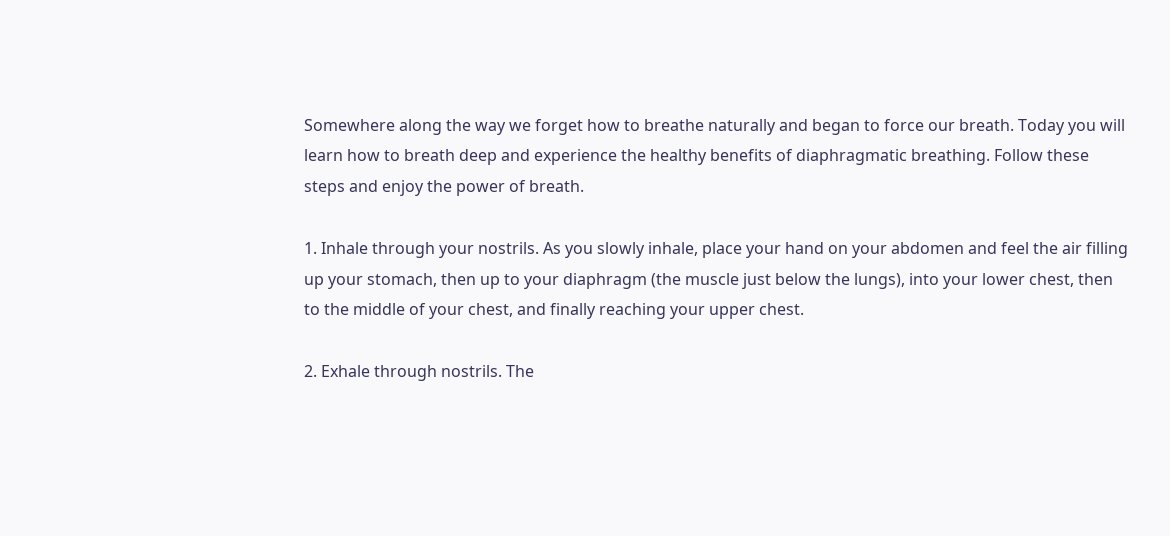Somewhere along the way we forget how to breathe naturally and began to force our breath. Today you will learn how to breath deep and experience the healthy benefits of diaphragmatic breathing. Follow these steps and enjoy the power of breath.

1. Inhale through your nostrils. As you slowly inhale, place your hand on your abdomen and feel the air filling up your stomach, then up to your diaphragm (the muscle just below the lungs), into your lower chest, then to the middle of your chest, and finally reaching your upper chest.

2. Exhale through nostrils. The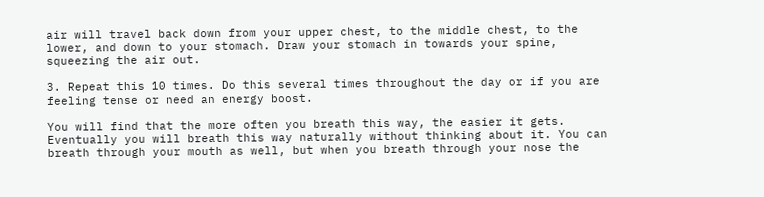air will travel back down from your upper chest, to the middle chest, to the lower, and down to your stomach. Draw your stomach in towards your spine, squeezing the air out.

3. Repeat this 10 times. Do this several times throughout the day or if you are feeling tense or need an energy boost.

You will find that the more often you breath this way, the easier it gets. Eventually you will breath this way naturally without thinking about it. You can breath through your mouth as well, but when you breath through your nose the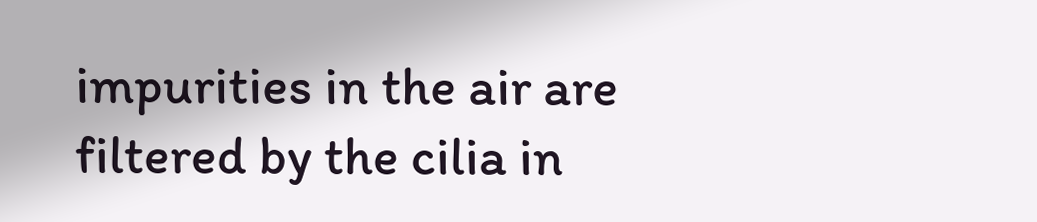impurities in the air are filtered by the cilia in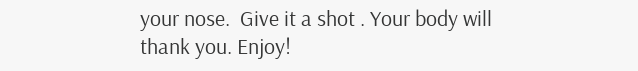your nose.  Give it a shot . Your body will thank you. Enjoy!